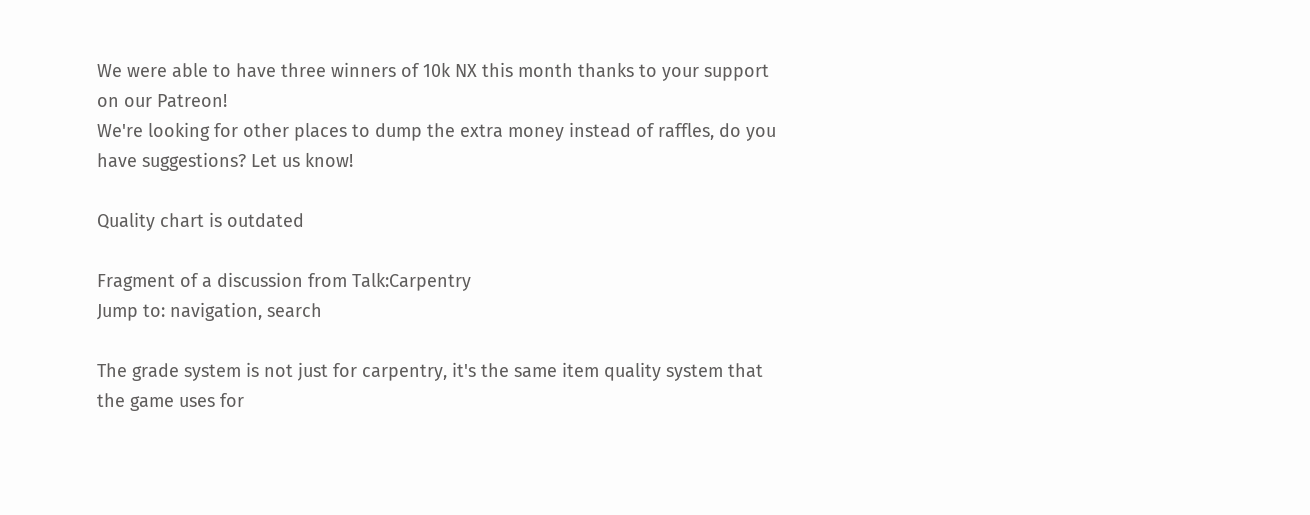We were able to have three winners of 10k NX this month thanks to your support on our Patreon!
We're looking for other places to dump the extra money instead of raffles, do you have suggestions? Let us know!

Quality chart is outdated

Fragment of a discussion from Talk:Carpentry
Jump to: navigation, search

The grade system is not just for carpentry, it's the same item quality system that the game uses for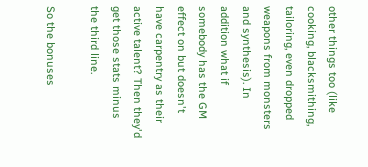other things too (like cooking, blacksmithing, tailoring, even dropped weapons from monsters and synthesis). In addition what if somebody has the GM effect on but doesn't have carpentry as their active talent? Then they'd get those stats minus the third line.

So the bonuses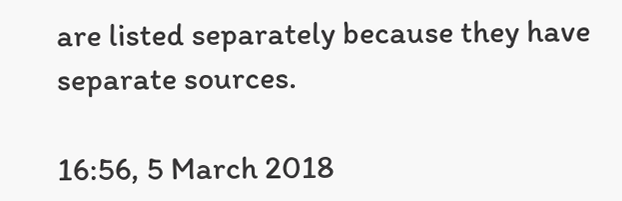are listed separately because they have separate sources.

16:56, 5 March 2018